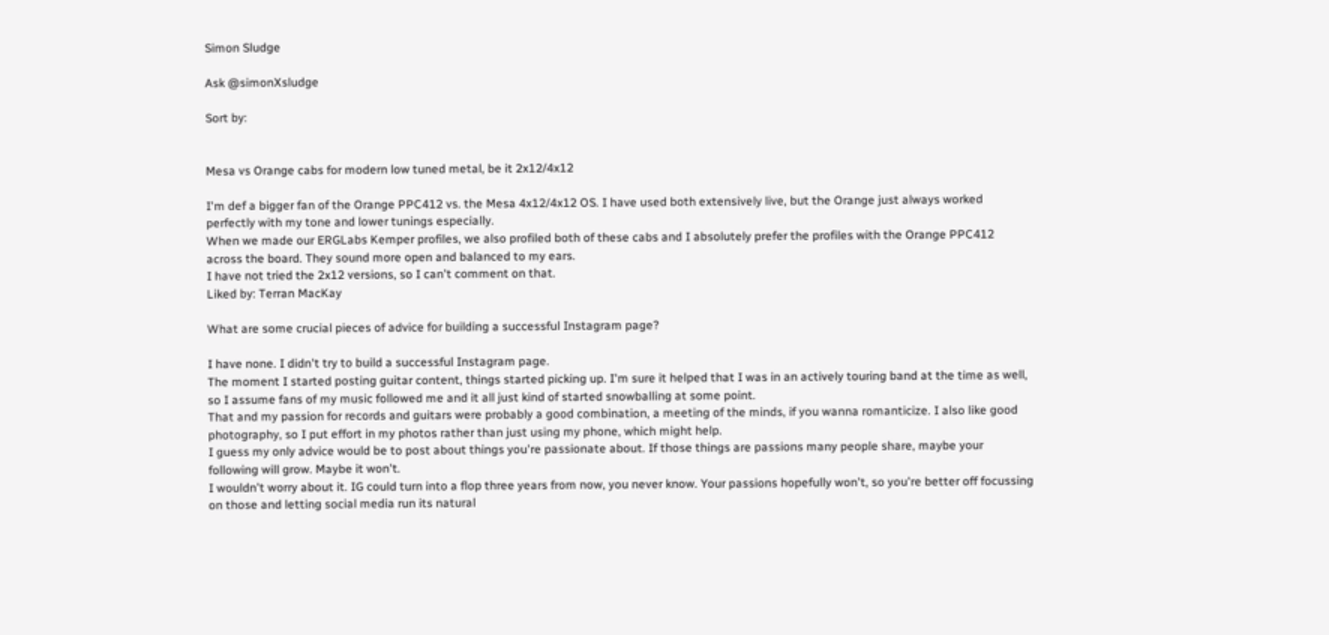Simon Sludge

Ask @simonXsludge

Sort by:


Mesa vs Orange cabs for modern low tuned metal, be it 2x12/4x12

I'm def a bigger fan of the Orange PPC412 vs. the Mesa 4x12/4x12 OS. I have used both extensively live, but the Orange just always worked perfectly with my tone and lower tunings especially.
When we made our ERGLabs Kemper profiles, we also profiled both of these cabs and I absolutely prefer the profiles with the Orange PPC412 across the board. They sound more open and balanced to my ears.
I have not tried the 2x12 versions, so I can't comment on that.
Liked by: Terran MacKay

What are some crucial pieces of advice for building a successful Instagram page?

I have none. I didn't try to build a successful Instagram page.
The moment I started posting guitar content, things started picking up. I'm sure it helped that I was in an actively touring band at the time as well, so I assume fans of my music followed me and it all just kind of started snowballing at some point.
That and my passion for records and guitars were probably a good combination, a meeting of the minds, if you wanna romanticize. I also like good photography, so I put effort in my photos rather than just using my phone, which might help.
I guess my only advice would be to post about things you're passionate about. If those things are passions many people share, maybe your following will grow. Maybe it won't.
I wouldn't worry about it. IG could turn into a flop three years from now, you never know. Your passions hopefully won't, so you're better off focussing on those and letting social media run its natural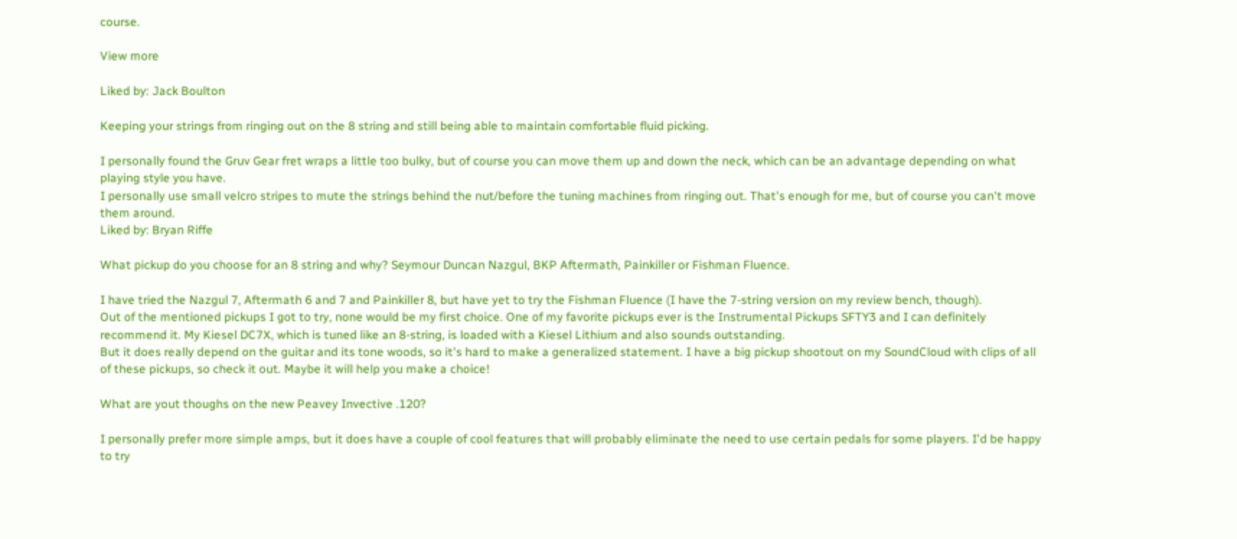course.

View more

Liked by: Jack Boulton

Keeping your strings from ringing out on the 8 string and still being able to maintain comfortable fluid picking.

I personally found the Gruv Gear fret wraps a little too bulky, but of course you can move them up and down the neck, which can be an advantage depending on what playing style you have.
I personally use small velcro stripes to mute the strings behind the nut/before the tuning machines from ringing out. That's enough for me, but of course you can't move them around.
Liked by: Bryan Riffe

What pickup do you choose for an 8 string and why? Seymour Duncan Nazgul, BKP Aftermath, Painkiller or Fishman Fluence.

I have tried the Nazgul 7, Aftermath 6 and 7 and Painkiller 8, but have yet to try the Fishman Fluence (I have the 7-string version on my review bench, though).
Out of the mentioned pickups I got to try, none would be my first choice. One of my favorite pickups ever is the Instrumental Pickups SFTY3 and I can definitely recommend it. My Kiesel DC7X, which is tuned like an 8-string, is loaded with a Kiesel Lithium and also sounds outstanding.
But it does really depend on the guitar and its tone woods, so it's hard to make a generalized statement. I have a big pickup shootout on my SoundCloud with clips of all of these pickups, so check it out. Maybe it will help you make a choice!

What are yout thoughs on the new Peavey Invective .120?

I personally prefer more simple amps, but it does have a couple of cool features that will probably eliminate the need to use certain pedals for some players. I'd be happy to try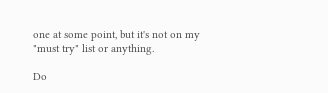one at some point, but it's not on my "must try" list or anything.

Do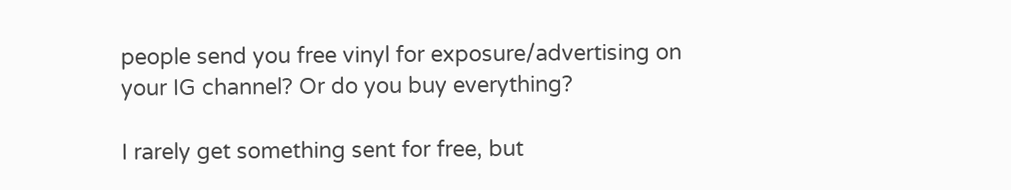people send you free vinyl for exposure/advertising on your IG channel? Or do you buy everything?

I rarely get something sent for free, but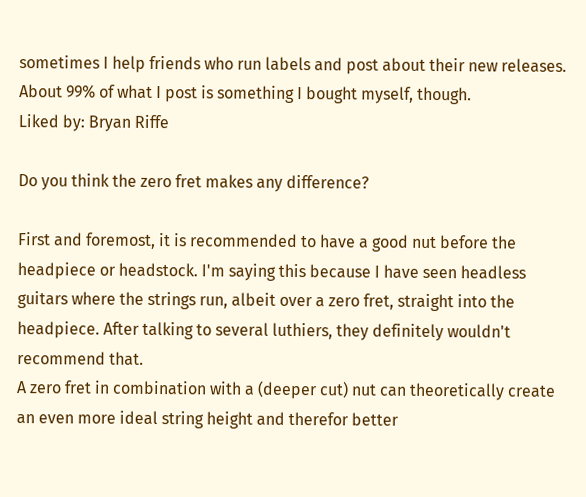sometimes I help friends who run labels and post about their new releases. About 99% of what I post is something I bought myself, though.
Liked by: Bryan Riffe

Do you think the zero fret makes any difference?

First and foremost, it is recommended to have a good nut before the headpiece or headstock. I'm saying this because I have seen headless guitars where the strings run, albeit over a zero fret, straight into the headpiece. After talking to several luthiers, they definitely wouldn't recommend that.
A zero fret in combination with a (deeper cut) nut can theoretically create an even more ideal string height and therefor better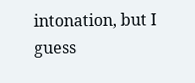intonation, but I guess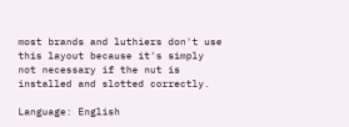most brands and luthiers don't use this layout because it's simply not necessary if the nut is installed and slotted correctly.

Language: English